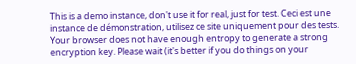This is a demo instance, don't use it for real, just for test. Ceci est une instance de démonstration, utilisez ce site uniquement pour des tests.
Your browser does not have enough entropy to generate a strong encryption key. Please wait (it's better if you do things on your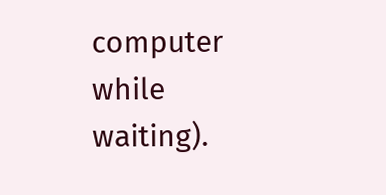computer while waiting).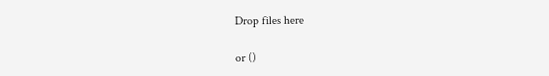Drop files here

or ()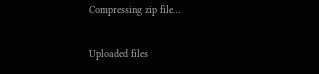Compressing zip file…

Uploaded files